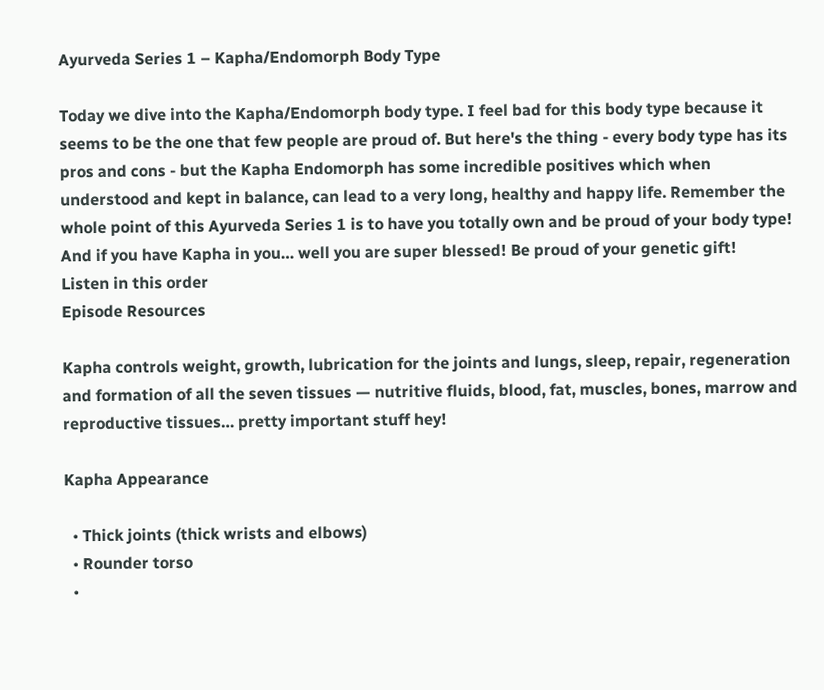Ayurveda Series 1 – Kapha/Endomorph Body Type

Today we dive into the Kapha/Endomorph body type. I feel bad for this body type because it seems to be the one that few people are proud of. But here's the thing - every body type has its pros and cons - but the Kapha Endomorph has some incredible positives which when understood and kept in balance, can lead to a very long, healthy and happy life. Remember the whole point of this Ayurveda Series 1 is to have you totally own and be proud of your body type! And if you have Kapha in you… well you are super blessed! Be proud of your genetic gift!
Listen in this order
Episode Resources

Kapha controls weight, growth, lubrication for the joints and lungs, sleep, repair, regeneration and formation of all the seven tissues — nutritive fluids, blood, fat, muscles, bones, marrow and reproductive tissues… pretty important stuff hey!

Kapha Appearance

  • Thick joints (thick wrists and elbows)
  • Rounder torso
  •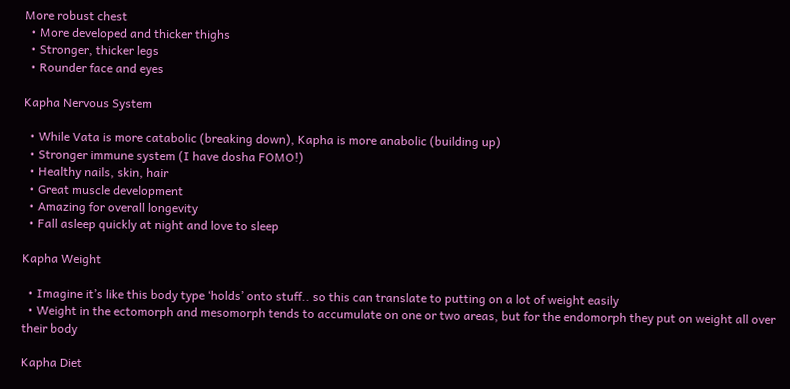More robust chest
  • More developed and thicker thighs
  • Stronger, thicker legs
  • Rounder face and eyes

Kapha Nervous System

  • While Vata is more catabolic (breaking down), Kapha is more anabolic (building up)
  • Stronger immune system (I have dosha FOMO!)
  • Healthy nails, skin, hair
  • Great muscle development
  • Amazing for overall longevity
  • Fall asleep quickly at night and love to sleep

Kapha Weight

  • Imagine it’s like this body type ‘holds’ onto stuff.. so this can translate to putting on a lot of weight easily
  • Weight in the ectomorph and mesomorph tends to accumulate on one or two areas, but for the endomorph they put on weight all over their body

Kapha Diet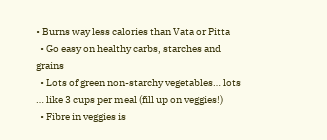• Burns way less calories than Vata or Pitta
  • Go easy on healthy carbs, starches and grains
  • Lots of green non-starchy vegetables… lots … like 3 cups per meal (fill up on veggies!)
  • Fibre in veggies is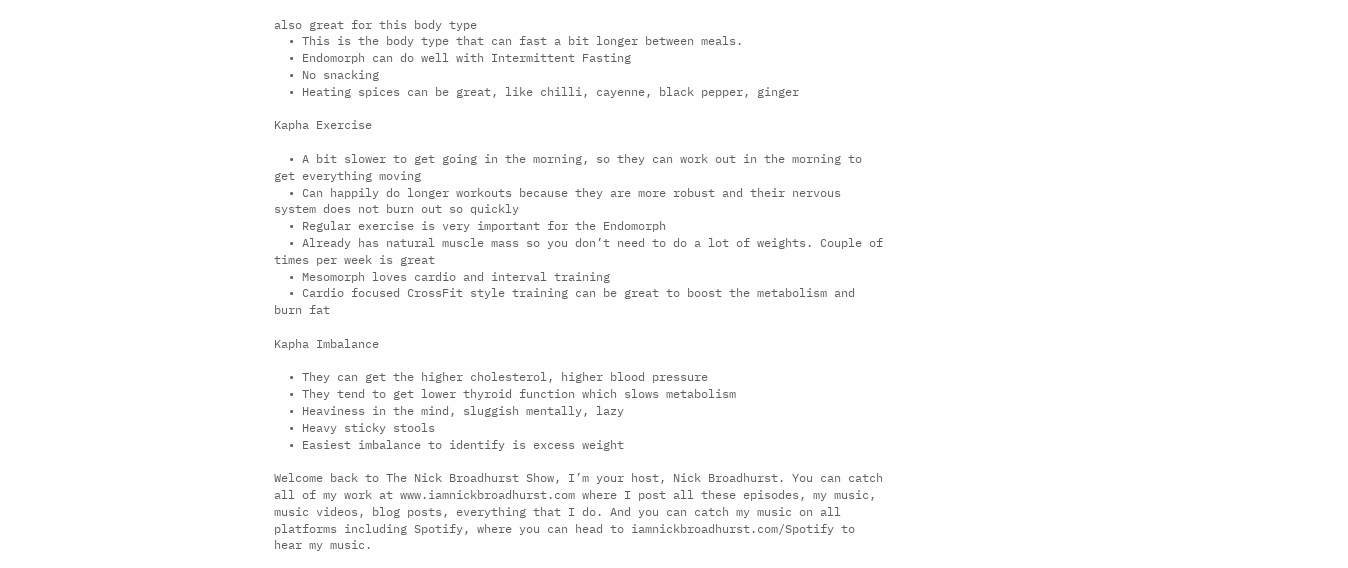also great for this body type
  • This is the body type that can fast a bit longer between meals.
  • Endomorph can do well with Intermittent Fasting
  • No snacking
  • Heating spices can be great, like chilli, cayenne, black pepper, ginger

Kapha Exercise

  • A bit slower to get going in the morning, so they can work out in the morning to get everything moving
  • Can happily do longer workouts because they are more robust and their nervous system does not burn out so quickly
  • Regular exercise is very important for the Endomorph
  • Already has natural muscle mass so you don’t need to do a lot of weights. Couple of times per week is great
  • Mesomorph loves cardio and interval training
  • Cardio focused CrossFit style training can be great to boost the metabolism and burn fat

Kapha Imbalance

  • They can get the higher cholesterol, higher blood pressure
  • They tend to get lower thyroid function which slows metabolism
  • Heaviness in the mind, sluggish mentally, lazy
  • Heavy sticky stools
  • Easiest imbalance to identify is excess weight

Welcome back to The Nick Broadhurst Show, I’m your host, Nick Broadhurst. You can catch all of my work at www.iamnickbroadhurst.com where I post all these episodes, my music, music videos, blog posts, everything that I do. And you can catch my music on all platforms including Spotify, where you can head to iamnickbroadhurst.com/Spotify to hear my music.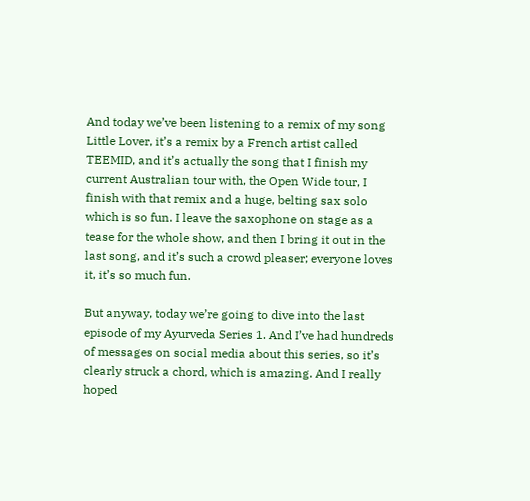And today we’ve been listening to a remix of my song Little Lover, it’s a remix by a French artist called TEEMID, and it’s actually the song that I finish my current Australian tour with, the Open Wide tour, I finish with that remix and a huge, belting sax solo which is so fun. I leave the saxophone on stage as a tease for the whole show, and then I bring it out in the last song, and it’s such a crowd pleaser; everyone loves it, it’s so much fun.

But anyway, today we’re going to dive into the last episode of my Ayurveda Series 1. And I’ve had hundreds of messages on social media about this series, so it’s clearly struck a chord, which is amazing. And I really hoped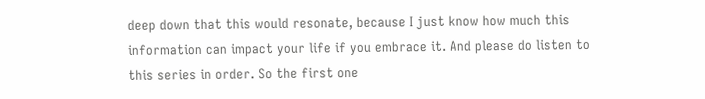deep down that this would resonate, because I just know how much this information can impact your life if you embrace it. And please do listen to this series in order. So the first one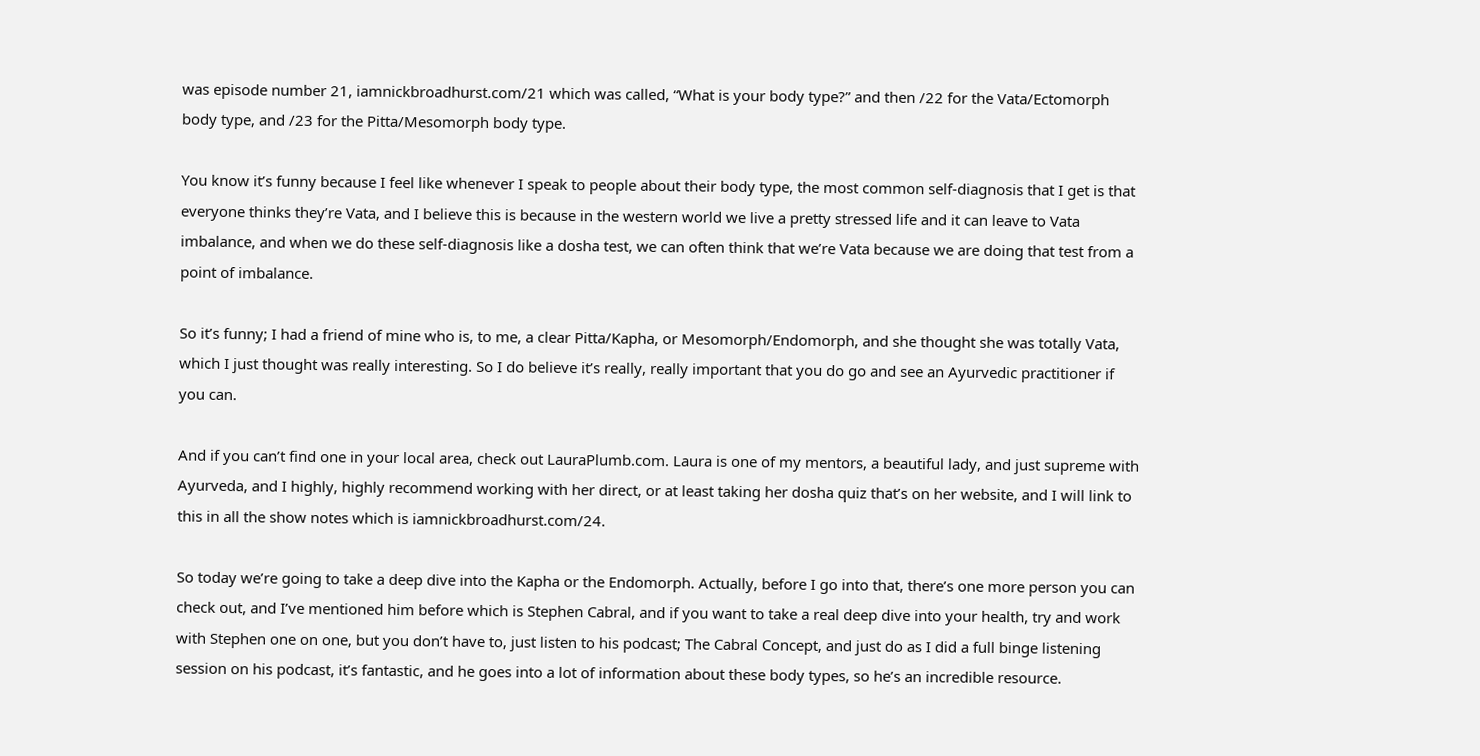was episode number 21, iamnickbroadhurst.com/21 which was called, “What is your body type?” and then /22 for the Vata/Ectomorph body type, and /23 for the Pitta/Mesomorph body type.

You know it’s funny because I feel like whenever I speak to people about their body type, the most common self-diagnosis that I get is that everyone thinks they’re Vata, and I believe this is because in the western world we live a pretty stressed life and it can leave to Vata imbalance, and when we do these self-diagnosis like a dosha test, we can often think that we’re Vata because we are doing that test from a point of imbalance.

So it’s funny; I had a friend of mine who is, to me, a clear Pitta/Kapha, or Mesomorph/Endomorph, and she thought she was totally Vata, which I just thought was really interesting. So I do believe it’s really, really important that you do go and see an Ayurvedic practitioner if you can.

And if you can’t find one in your local area, check out LauraPlumb.com. Laura is one of my mentors, a beautiful lady, and just supreme with Ayurveda, and I highly, highly recommend working with her direct, or at least taking her dosha quiz that’s on her website, and I will link to this in all the show notes which is iamnickbroadhurst.com/24.

So today we’re going to take a deep dive into the Kapha or the Endomorph. Actually, before I go into that, there’s one more person you can check out, and I’ve mentioned him before which is Stephen Cabral, and if you want to take a real deep dive into your health, try and work with Stephen one on one, but you don’t have to, just listen to his podcast; The Cabral Concept, and just do as I did a full binge listening session on his podcast, it’s fantastic, and he goes into a lot of information about these body types, so he’s an incredible resource.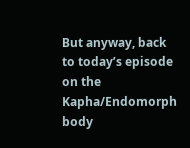But anyway, back to today’s episode on the Kapha/Endomorph body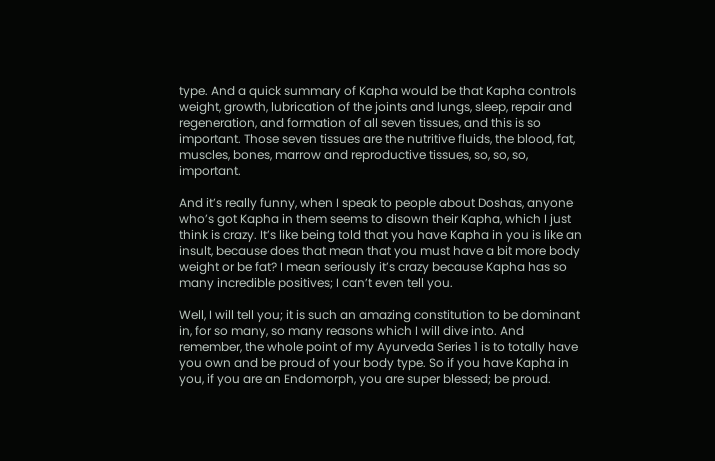type. And a quick summary of Kapha would be that Kapha controls weight, growth, lubrication of the joints and lungs, sleep, repair and regeneration, and formation of all seven tissues, and this is so important. Those seven tissues are the nutritive fluids, the blood, fat, muscles, bones, marrow and reproductive tissues, so, so, so, important.

And it’s really funny, when I speak to people about Doshas, anyone who’s got Kapha in them seems to disown their Kapha, which I just think is crazy. It’s like being told that you have Kapha in you is like an insult, because does that mean that you must have a bit more body weight or be fat? I mean seriously it’s crazy because Kapha has so many incredible positives; I can’t even tell you.

Well, I will tell you; it is such an amazing constitution to be dominant in, for so many, so many reasons which I will dive into. And remember, the whole point of my Ayurveda Series 1 is to totally have you own and be proud of your body type. So if you have Kapha in you, if you are an Endomorph, you are super blessed; be proud.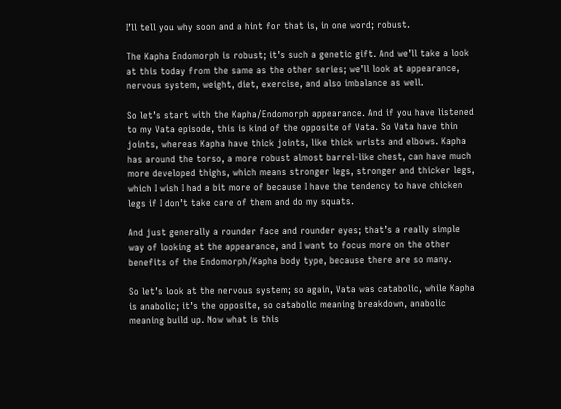I’ll tell you why soon and a hint for that is, in one word; robust.

The Kapha Endomorph is robust; it’s such a genetic gift. And we’ll take a look at this today from the same as the other series; we’ll look at appearance, nervous system, weight, diet, exercise, and also imbalance as well.

So let’s start with the Kapha/Endomorph appearance. And if you have listened to my Vata episode, this is kind of the opposite of Vata. So Vata have thin joints, whereas Kapha have thick joints, like thick wrists and elbows. Kapha has around the torso, a more robust almost barrel-like chest, can have much more developed thighs, which means stronger legs, stronger and thicker legs, which I wish I had a bit more of because I have the tendency to have chicken legs if I don’t take care of them and do my squats.

And just generally a rounder face and rounder eyes; that’s a really simple way of looking at the appearance, and I want to focus more on the other benefits of the Endomorph/Kapha body type, because there are so many.

So let’s look at the nervous system; so again, Vata was catabolic, while Kapha is anabolic; it’s the opposite, so catabolic meaning breakdown, anabolic meaning build up. Now what is this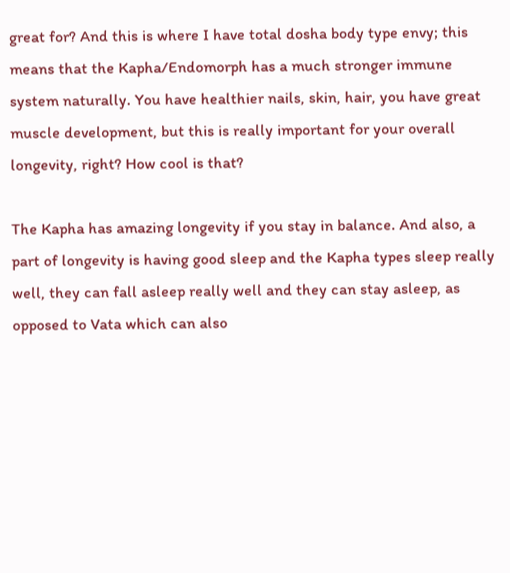great for? And this is where I have total dosha body type envy; this means that the Kapha/Endomorph has a much stronger immune system naturally. You have healthier nails, skin, hair, you have great muscle development, but this is really important for your overall longevity, right? How cool is that?

The Kapha has amazing longevity if you stay in balance. And also, a part of longevity is having good sleep and the Kapha types sleep really well, they can fall asleep really well and they can stay asleep, as opposed to Vata which can also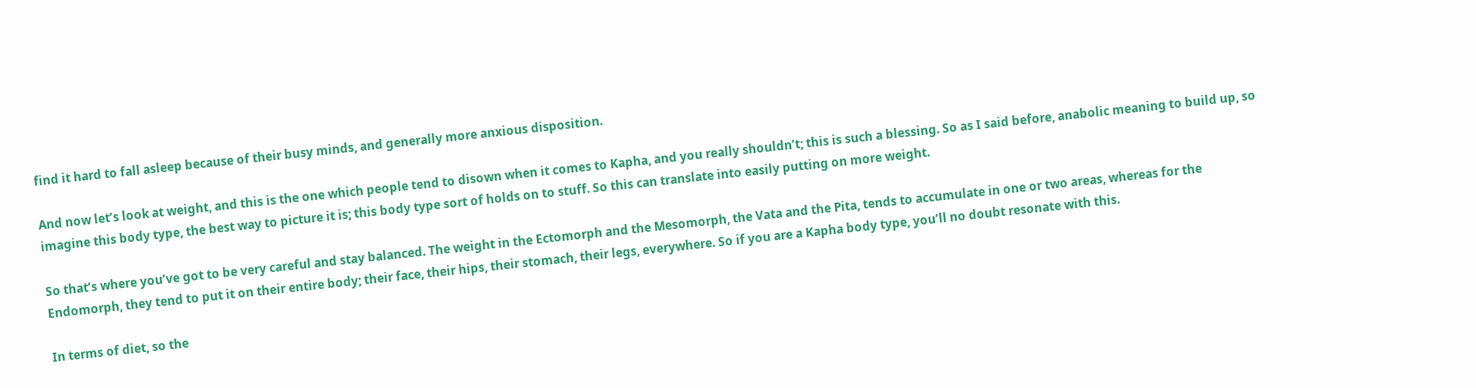find it hard to fall asleep because of their busy minds, and generally more anxious disposition.

And now let’s look at weight, and this is the one which people tend to disown when it comes to Kapha, and you really shouldn’t; this is such a blessing. So as I said before, anabolic meaning to build up, so imagine this body type, the best way to picture it is; this body type sort of holds on to stuff. So this can translate into easily putting on more weight.

So that’s where you’ve got to be very careful and stay balanced. The weight in the Ectomorph and the Mesomorph, the Vata and the Pita, tends to accumulate in one or two areas, whereas for the Endomorph, they tend to put it on their entire body; their face, their hips, their stomach, their legs, everywhere. So if you are a Kapha body type, you’ll no doubt resonate with this.

In terms of diet, so the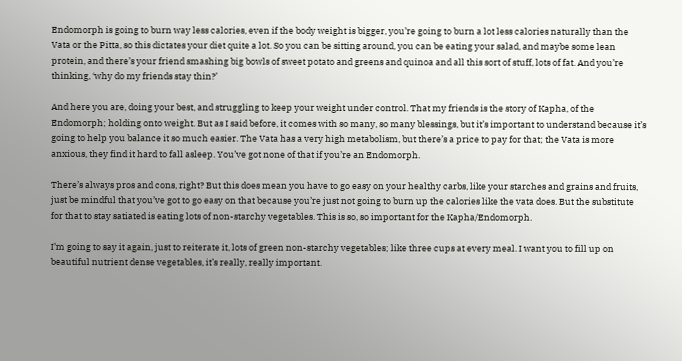Endomorph is going to burn way less calories, even if the body weight is bigger, you’re going to burn a lot less calories naturally than the Vata or the Pitta, so this dictates your diet quite a lot. So you can be sitting around, you can be eating your salad, and maybe some lean protein, and there’s your friend smashing big bowls of sweet potato and greens and quinoa and all this sort of stuff, lots of fat. And you’re thinking, ‘why do my friends stay thin?’

And here you are, doing your best, and struggling to keep your weight under control. That my friends is the story of Kapha, of the Endomorph; holding onto weight. But as I said before, it comes with so many, so many blessings, but it’s important to understand because it’s going to help you balance it so much easier. The Vata has a very high metabolism, but there’s a price to pay for that; the Vata is more anxious, they find it hard to fall asleep. You’ve got none of that if you’re an Endomorph.

There’s always pros and cons, right? But this does mean you have to go easy on your healthy carbs, like your starches and grains and fruits, just be mindful that you’ve got to go easy on that because you’re just not going to burn up the calories like the vata does. But the substitute for that to stay satiated is eating lots of non-starchy vegetables. This is so, so important for the Kapha/Endomorph.

I’m going to say it again, just to reiterate it, lots of green non-starchy vegetables; like three cups at every meal. I want you to fill up on beautiful nutrient dense vegetables, it’s really, really important.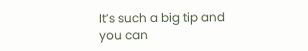It’s such a big tip and you can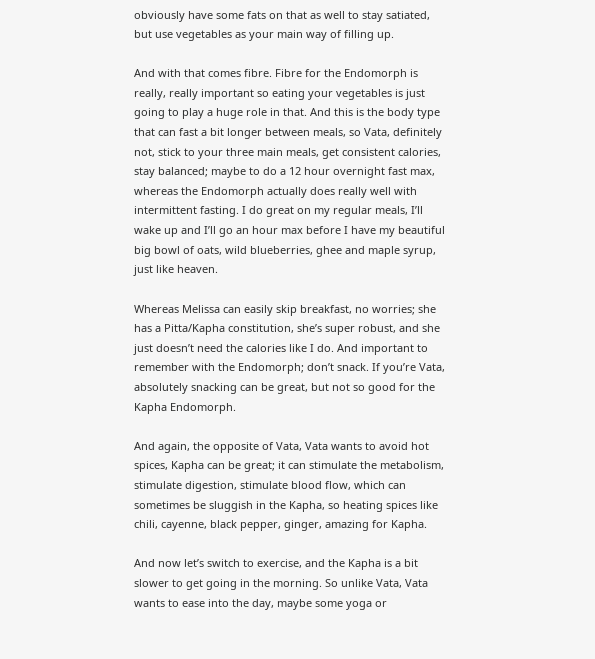obviously have some fats on that as well to stay satiated, but use vegetables as your main way of filling up.

And with that comes fibre. Fibre for the Endomorph is really, really important so eating your vegetables is just going to play a huge role in that. And this is the body type that can fast a bit longer between meals, so Vata, definitely not, stick to your three main meals, get consistent calories, stay balanced; maybe to do a 12 hour overnight fast max, whereas the Endomorph actually does really well with intermittent fasting. I do great on my regular meals, I’ll wake up and I’ll go an hour max before I have my beautiful big bowl of oats, wild blueberries, ghee and maple syrup, just like heaven.

Whereas Melissa can easily skip breakfast, no worries; she has a Pitta/Kapha constitution, she’s super robust, and she just doesn’t need the calories like I do. And important to remember with the Endomorph; don’t snack. If you’re Vata, absolutely snacking can be great, but not so good for the Kapha Endomorph.

And again, the opposite of Vata, Vata wants to avoid hot spices, Kapha can be great; it can stimulate the metabolism, stimulate digestion, stimulate blood flow, which can sometimes be sluggish in the Kapha, so heating spices like chili, cayenne, black pepper, ginger, amazing for Kapha.

And now let’s switch to exercise, and the Kapha is a bit slower to get going in the morning. So unlike Vata, Vata wants to ease into the day, maybe some yoga or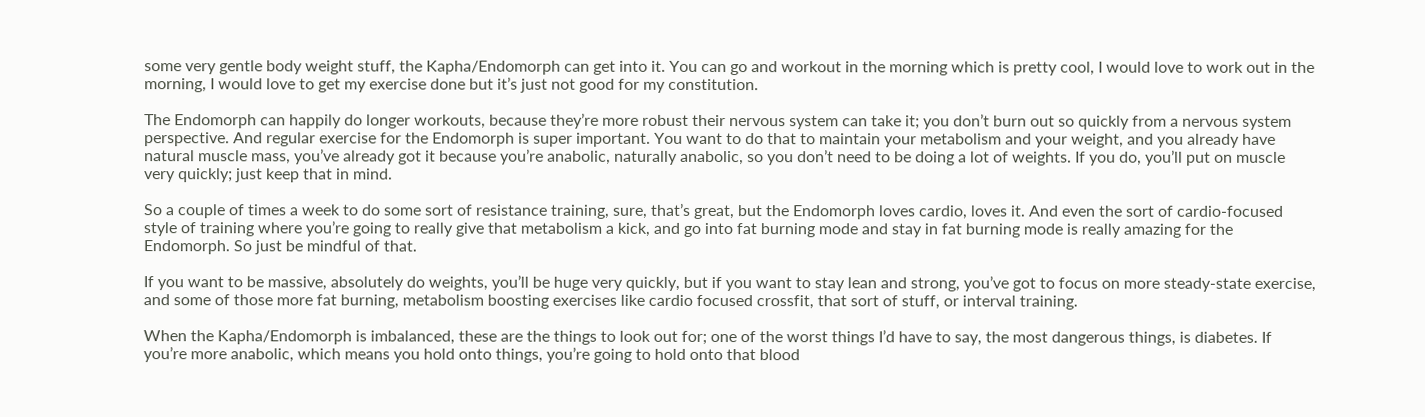some very gentle body weight stuff, the Kapha/Endomorph can get into it. You can go and workout in the morning which is pretty cool, I would love to work out in the morning, I would love to get my exercise done but it’s just not good for my constitution.

The Endomorph can happily do longer workouts, because they’re more robust their nervous system can take it; you don’t burn out so quickly from a nervous system perspective. And regular exercise for the Endomorph is super important. You want to do that to maintain your metabolism and your weight, and you already have natural muscle mass, you’ve already got it because you’re anabolic, naturally anabolic, so you don’t need to be doing a lot of weights. If you do, you’ll put on muscle very quickly; just keep that in mind.

So a couple of times a week to do some sort of resistance training, sure, that’s great, but the Endomorph loves cardio, loves it. And even the sort of cardio-focused style of training where you’re going to really give that metabolism a kick, and go into fat burning mode and stay in fat burning mode is really amazing for the Endomorph. So just be mindful of that.

If you want to be massive, absolutely do weights, you’ll be huge very quickly, but if you want to stay lean and strong, you’ve got to focus on more steady-state exercise, and some of those more fat burning, metabolism boosting exercises like cardio focused crossfit, that sort of stuff, or interval training.

When the Kapha/Endomorph is imbalanced, these are the things to look out for; one of the worst things I’d have to say, the most dangerous things, is diabetes. If you’re more anabolic, which means you hold onto things, you’re going to hold onto that blood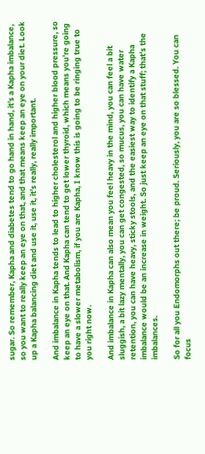sugar. So remember, Kapha and diabetes tend to go hand in hand, it’s a Kapha imbalance, so you want to really keep an eye on that, and that means keep an eye on your diet. Look up a Kapha balancing diet and use it, use it, it’s really, really important.

And imbalance in Kapha tends to lead to higher cholesterol and higher blood pressure, so keep an eye on that. And Kapha can tend to get lower thyroid, which means you’re going to have a slower metabolism, if you are Kapha, I know this is going to be ringing true to you right now.

And imbalance in Kapha can also mean you feel heavy in the mind, you can feel a bit sluggish, a bit lazy mentally, you can get congested, so mucus, you can have water retention, you can have heavy, sticky stools, and the easiest way to identify a Kapha imbalance would be an increase in weight. So just keep an eye on that stuff; that’s the imbalances.

So for all you Endomorphs out there; be proud. Seriously, you are so blessed. You can focus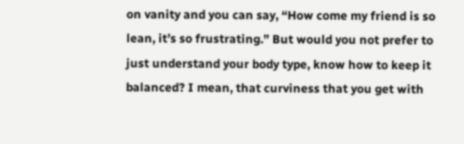on vanity and you can say, “How come my friend is so lean, it’s so frustrating.” But would you not prefer to just understand your body type, know how to keep it balanced? I mean, that curviness that you get with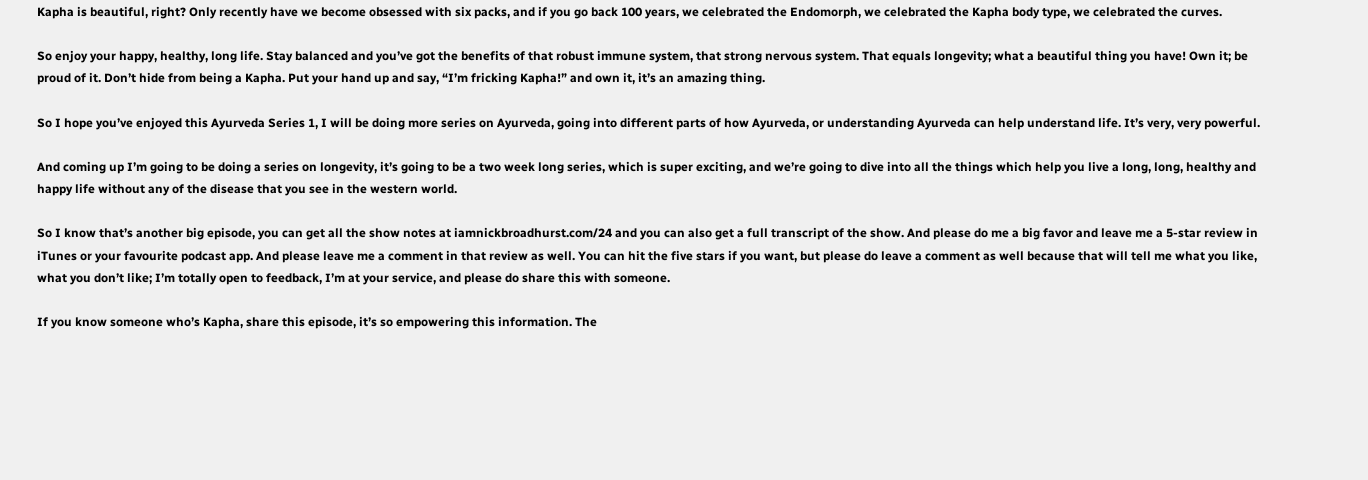Kapha is beautiful, right? Only recently have we become obsessed with six packs, and if you go back 100 years, we celebrated the Endomorph, we celebrated the Kapha body type, we celebrated the curves.

So enjoy your happy, healthy, long life. Stay balanced and you’ve got the benefits of that robust immune system, that strong nervous system. That equals longevity; what a beautiful thing you have! Own it; be proud of it. Don’t hide from being a Kapha. Put your hand up and say, “I’m fricking Kapha!” and own it, it’s an amazing thing.

So I hope you’ve enjoyed this Ayurveda Series 1, I will be doing more series on Ayurveda, going into different parts of how Ayurveda, or understanding Ayurveda can help understand life. It’s very, very powerful.

And coming up I’m going to be doing a series on longevity, it’s going to be a two week long series, which is super exciting, and we’re going to dive into all the things which help you live a long, long, healthy and happy life without any of the disease that you see in the western world.

So I know that’s another big episode, you can get all the show notes at iamnickbroadhurst.com/24 and you can also get a full transcript of the show. And please do me a big favor and leave me a 5-star review in iTunes or your favourite podcast app. And please leave me a comment in that review as well. You can hit the five stars if you want, but please do leave a comment as well because that will tell me what you like, what you don’t like; I’m totally open to feedback, I’m at your service, and please do share this with someone.

If you know someone who’s Kapha, share this episode, it’s so empowering this information. The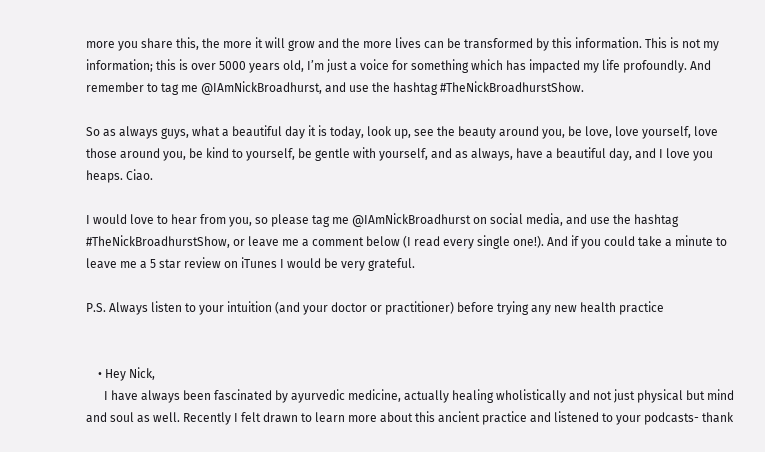more you share this, the more it will grow and the more lives can be transformed by this information. This is not my information; this is over 5000 years old, I’m just a voice for something which has impacted my life profoundly. And remember to tag me @IAmNickBroadhurst, and use the hashtag #TheNickBroadhurstShow.

So as always guys, what a beautiful day it is today, look up, see the beauty around you, be love, love yourself, love those around you, be kind to yourself, be gentle with yourself, and as always, have a beautiful day, and I love you heaps. Ciao.

I would love to hear from you, so please tag me @IAmNickBroadhurst on social media, and use the hashtag #TheNickBroadhurstShow, or leave me a comment below (I read every single one!). And if you could take a minute to leave me a 5 star review on iTunes I would be very grateful.

P.S. Always listen to your intuition (and your doctor or practitioner) before trying any new health practice


    • Hey Nick,
      I have always been fascinated by ayurvedic medicine, actually healing wholistically and not just physical but mind and soul as well. Recently I felt drawn to learn more about this ancient practice and listened to your podcasts- thank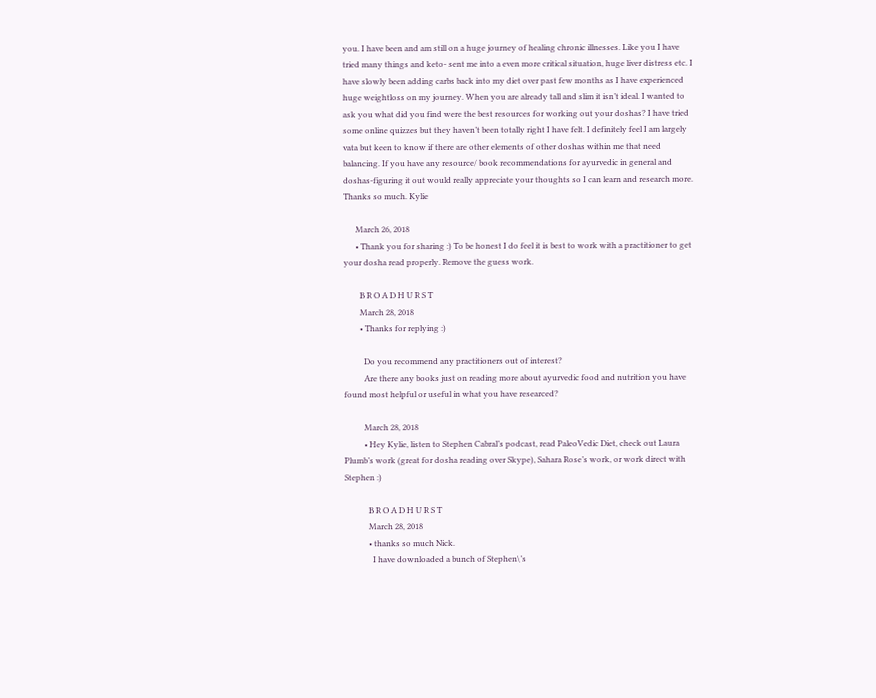you. I have been and am still on a huge journey of healing chronic illnesses. Like you I have tried many things and keto- sent me into a even more critical situation, huge liver distress etc. I have slowly been adding carbs back into my diet over past few months as I have experienced huge weightloss on my journey. When you are already tall and slim it isn’t ideal. I wanted to ask you what did you find were the best resources for working out your doshas? I have tried some online quizzes but they haven’t been totally right I have felt. I definitely feel I am largely vata but keen to know if there are other elements of other doshas within me that need balancing. If you have any resource/ book recommendations for ayurvedic in general and doshas-figuring it out would really appreciate your thoughts so I can learn and research more. Thanks so much. Kylie

      March 26, 2018
      • Thank you for sharing :) To be honest I do feel it is best to work with a practitioner to get your dosha read properly. Remove the guess work.

        B R O A D H U R S T
        March 28, 2018
        • Thanks for replying :)

          Do you recommend any practitioners out of interest?
          Are there any books just on reading more about ayurvedic food and nutrition you have found most helpful or useful in what you have researced?

          March 28, 2018
          • Hey Kylie, listen to Stephen Cabral’s podcast, read PaleoVedic Diet, check out Laura Plumb’s work (great for dosha reading over Skype), Sahara Rose’s work, or work direct with Stephen :)

            B R O A D H U R S T
            March 28, 2018
            • thanks so much Nick.
              I have downloaded a bunch of Stephen\’s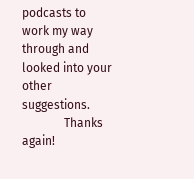podcasts to work my way through and looked into your other suggestions.
              Thanks again!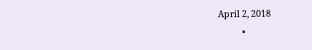April 2, 2018
            •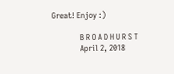Great! Enjoy :)

              B R O A D H U R S T
              April 2, 2018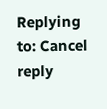Replying to: Cancel reply